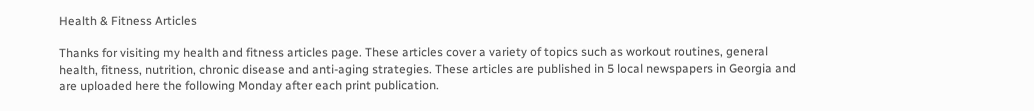Health & Fitness Articles

Thanks for visiting my health and fitness articles page. These articles cover a variety of topics such as workout routines, general health, fitness, nutrition, chronic disease and anti-aging strategies. These articles are published in 5 local newspapers in Georgia and are uploaded here the following Monday after each print publication.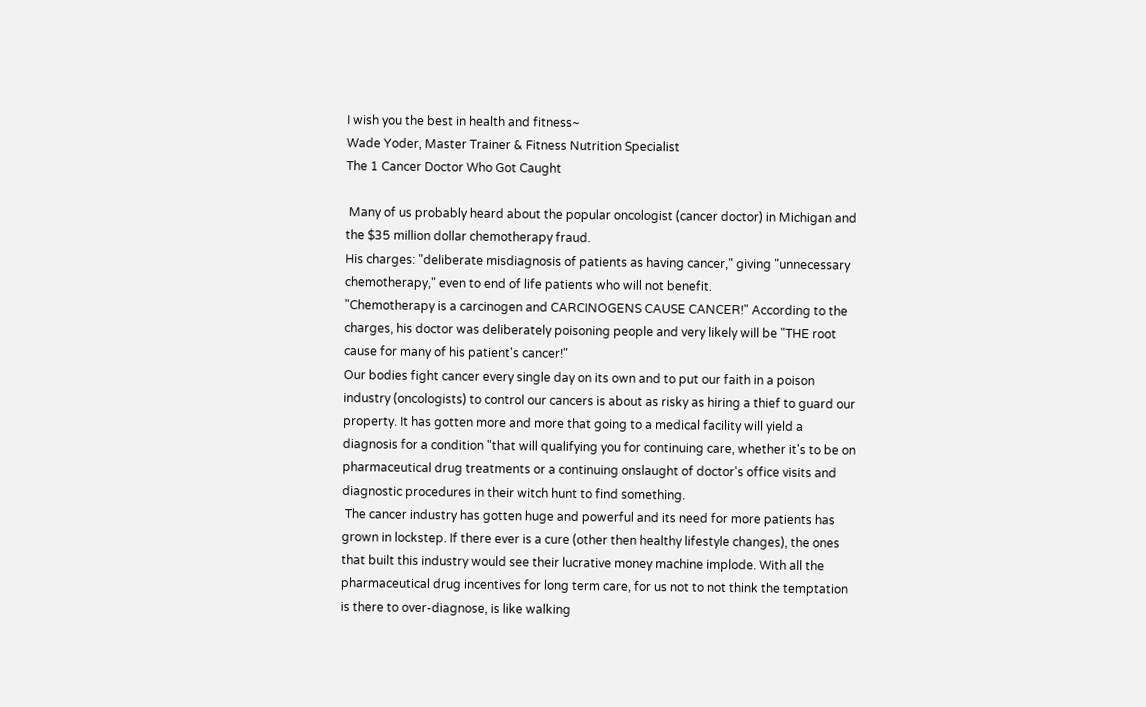I wish you the best in health and fitness~
Wade Yoder, Master Trainer & Fitness Nutrition Specialist
The 1 Cancer Doctor Who Got Caught

 Many of us probably heard about the popular oncologist (cancer doctor) in Michigan and the $35 million dollar chemotherapy fraud.
His charges: "deliberate misdiagnosis of patients as having cancer," giving "unnecessary chemotherapy," even to end of life patients who will not benefit.
"Chemotherapy is a carcinogen and CARCINOGENS CAUSE CANCER!" According to the charges, his doctor was deliberately poisoning people and very likely will be "THE root cause for many of his patient's cancer!"
Our bodies fight cancer every single day on its own and to put our faith in a poison industry (oncologists) to control our cancers is about as risky as hiring a thief to guard our property. It has gotten more and more that going to a medical facility will yield a diagnosis for a condition "that will qualifying you for continuing care, whether it's to be on pharmaceutical drug treatments or a continuing onslaught of doctor's office visits and diagnostic procedures in their witch hunt to find something.
 The cancer industry has gotten huge and powerful and its need for more patients has grown in lockstep. If there ever is a cure (other then healthy lifestyle changes), the ones that built this industry would see their lucrative money machine implode. With all the pharmaceutical drug incentives for long term care, for us not to not think the temptation is there to over-diagnose, is like walking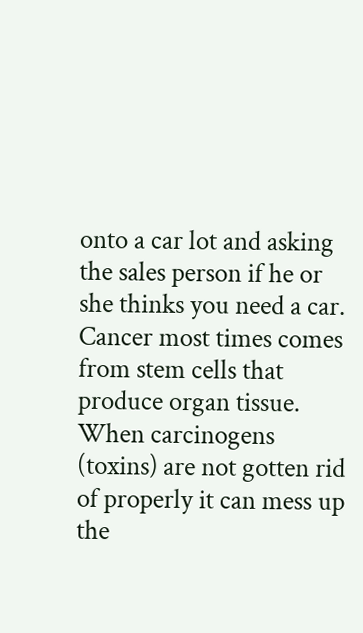onto a car lot and asking the sales person if he or she thinks you need a car.
Cancer most times comes from stem cells that produce organ tissue. When carcinogens (toxins) are not gotten rid of properly it can mess up the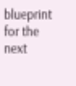blueprint for the next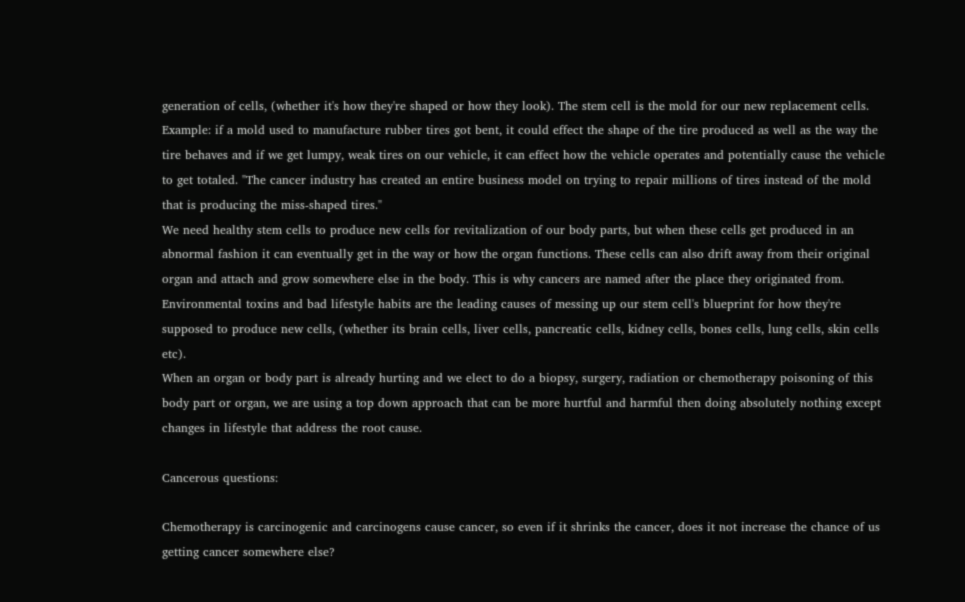generation of cells, (whether it's how they're shaped or how they look). The stem cell is the mold for our new replacement cells.
Example: if a mold used to manufacture rubber tires got bent, it could effect the shape of the tire produced as well as the way the tire behaves and if we get lumpy, weak tires on our vehicle, it can effect how the vehicle operates and potentially cause the vehicle to get totaled. "The cancer industry has created an entire business model on trying to repair millions of tires instead of the mold that is producing the miss-shaped tires."
We need healthy stem cells to produce new cells for revitalization of our body parts, but when these cells get produced in an abnormal fashion it can eventually get in the way or how the organ functions. These cells can also drift away from their original organ and attach and grow somewhere else in the body. This is why cancers are named after the place they originated from.
Environmental toxins and bad lifestyle habits are the leading causes of messing up our stem cell's blueprint for how they're supposed to produce new cells, (whether its brain cells, liver cells, pancreatic cells, kidney cells, bones cells, lung cells, skin cells etc).
When an organ or body part is already hurting and we elect to do a biopsy, surgery, radiation or chemotherapy poisoning of this body part or organ, we are using a top down approach that can be more hurtful and harmful then doing absolutely nothing except changes in lifestyle that address the root cause.

Cancerous questions:

Chemotherapy is carcinogenic and carcinogens cause cancer, so even if it shrinks the cancer, does it not increase the chance of us getting cancer somewhere else?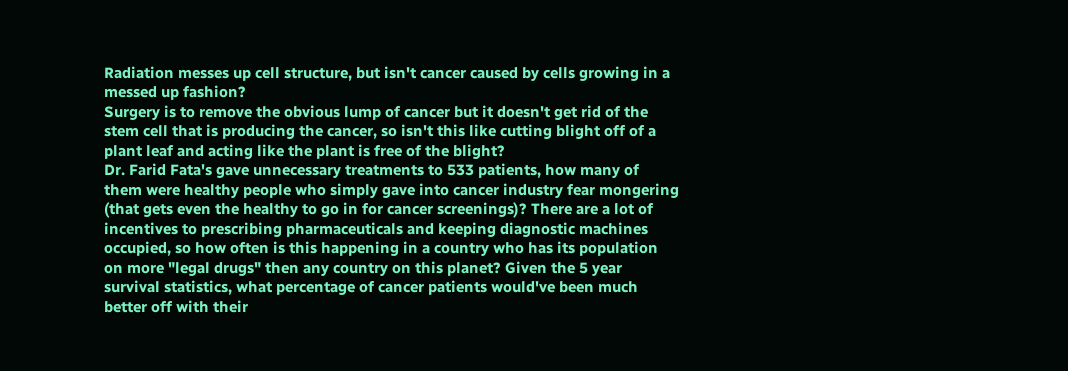Radiation messes up cell structure, but isn't cancer caused by cells growing in a messed up fashion?
Surgery is to remove the obvious lump of cancer but it doesn't get rid of the stem cell that is producing the cancer, so isn't this like cutting blight off of a plant leaf and acting like the plant is free of the blight?
Dr. Farid Fata's gave unnecessary treatments to 533 patients, how many of them were healthy people who simply gave into cancer industry fear mongering (that gets even the healthy to go in for cancer screenings)? There are a lot of incentives to prescribing pharmaceuticals and keeping diagnostic machines occupied, so how often is this happening in a country who has its population on more "legal drugs" then any country on this planet? Given the 5 year survival statistics, what percentage of cancer patients would've been much better off with their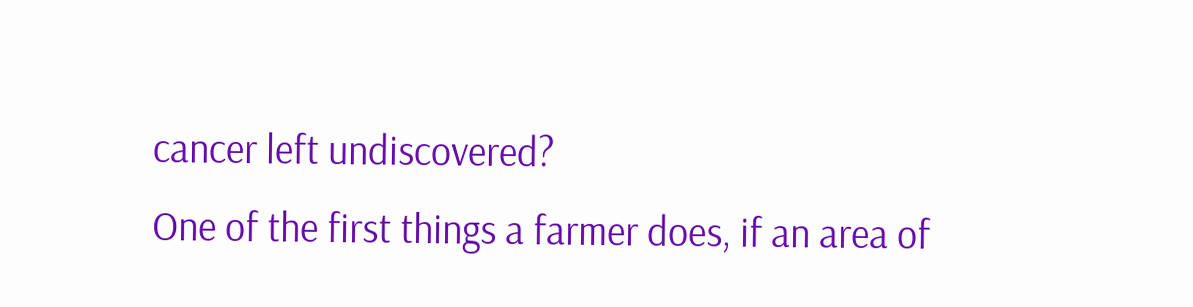cancer left undiscovered?
One of the first things a farmer does, if an area of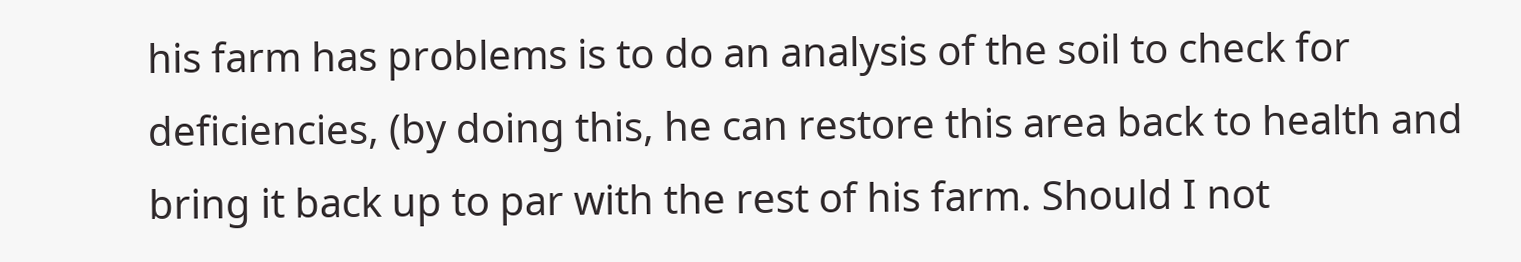his farm has problems is to do an analysis of the soil to check for deficiencies, (by doing this, he can restore this area back to health and bring it back up to par with the rest of his farm. Should I not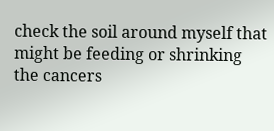check the soil around myself that might be feeding or shrinking the cancers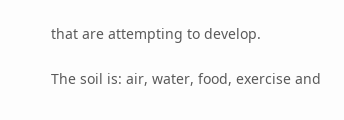that are attempting to develop.

The soil is: air, water, food, exercise and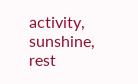activity, sunshine, rest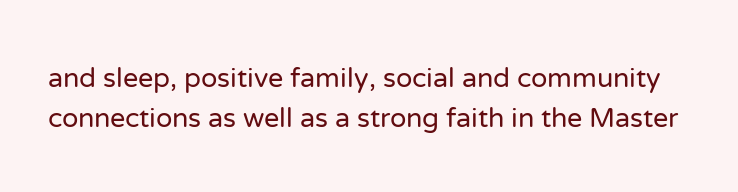and sleep, positive family, social and community connections as well as a strong faith in the Master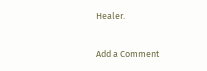Healer.

Add a Comment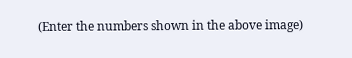(Enter the numbers shown in the above image)